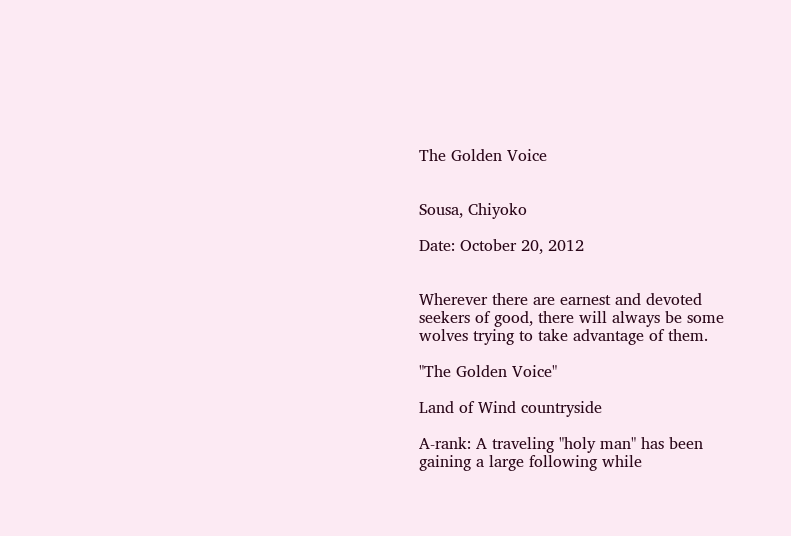The Golden Voice


Sousa, Chiyoko

Date: October 20, 2012


Wherever there are earnest and devoted seekers of good, there will always be some wolves trying to take advantage of them.

"The Golden Voice"

Land of Wind countryside

A-rank: A traveling "holy man" has been gaining a large following while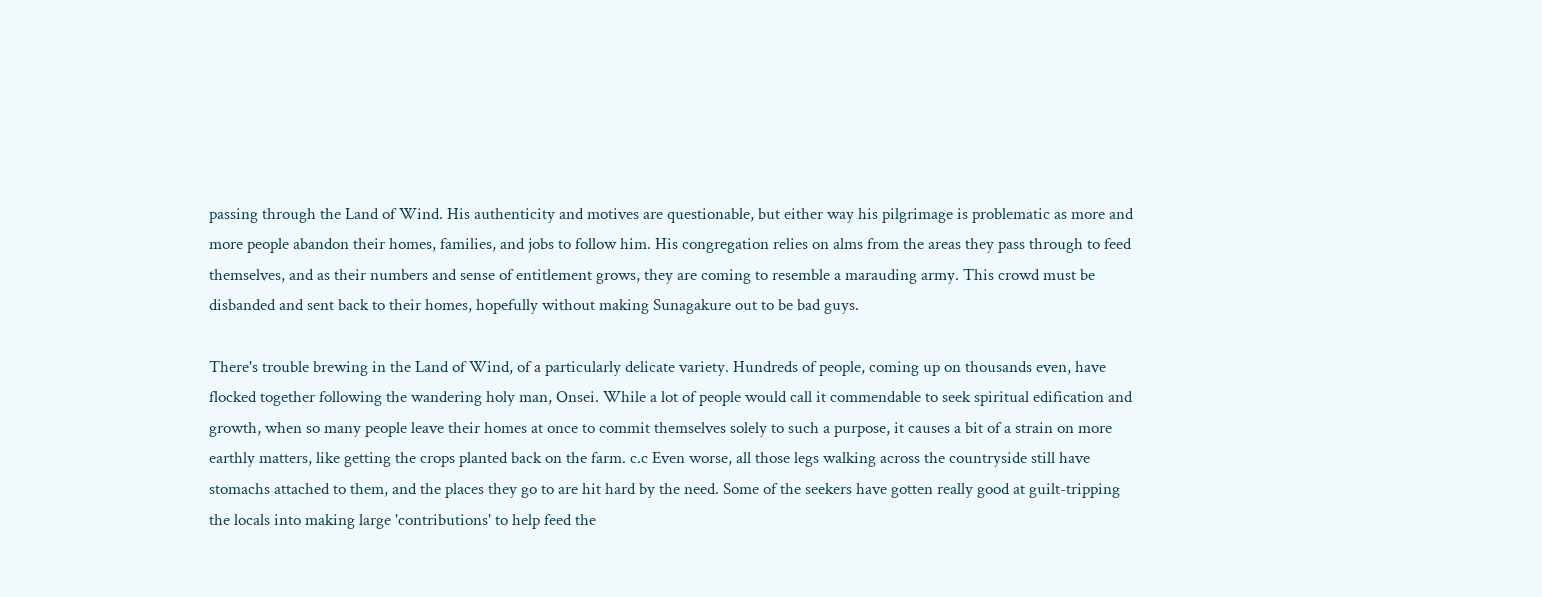passing through the Land of Wind. His authenticity and motives are questionable, but either way his pilgrimage is problematic as more and more people abandon their homes, families, and jobs to follow him. His congregation relies on alms from the areas they pass through to feed themselves, and as their numbers and sense of entitlement grows, they are coming to resemble a marauding army. This crowd must be disbanded and sent back to their homes, hopefully without making Sunagakure out to be bad guys.

There's trouble brewing in the Land of Wind, of a particularly delicate variety. Hundreds of people, coming up on thousands even, have flocked together following the wandering holy man, Onsei. While a lot of people would call it commendable to seek spiritual edification and growth, when so many people leave their homes at once to commit themselves solely to such a purpose, it causes a bit of a strain on more earthly matters, like getting the crops planted back on the farm. c.c Even worse, all those legs walking across the countryside still have stomachs attached to them, and the places they go to are hit hard by the need. Some of the seekers have gotten really good at guilt-tripping the locals into making large 'contributions' to help feed the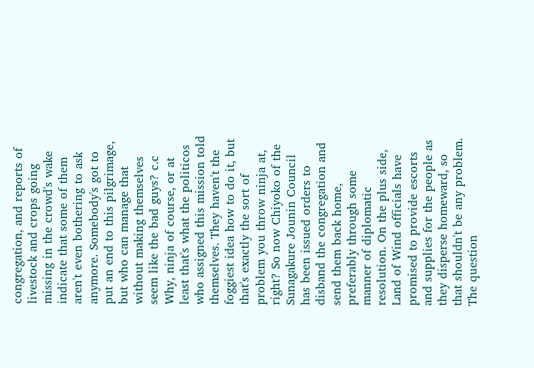congregation, and reports of livestock and crops going missing in the crowd's wake indicate that some of them aren't even bothering to ask anymore. Somebody's got to put an end to this pilgrimage, but who can manage that without making themselves seem like the bad guys? c.c
Why, ninja of course, or at least that's what the politicos who assigned this mission told themselves. They haven't the foggiest idea how to do it, but that's exactly the sort of problem you throw ninja at, right? So now Chiyoko of the Sunagakure Jounin Council has been issued orders to disband the congregation and send them back home, preferably through some manner of diplomatic resolution. On the plus side, Land of Wind officials have promised to provide escorts and supplies for the people as they disperse homeward, so that shouldn't be any problem. The question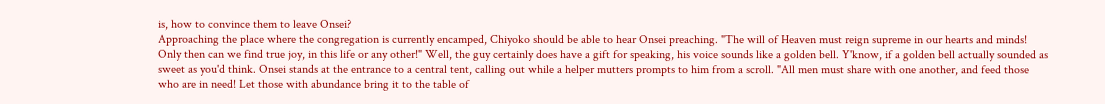is, how to convince them to leave Onsei?
Approaching the place where the congregation is currently encamped, Chiyoko should be able to hear Onsei preaching. "The will of Heaven must reign supreme in our hearts and minds! Only then can we find true joy, in this life or any other!" Well, the guy certainly does have a gift for speaking, his voice sounds like a golden bell. Y'know, if a golden bell actually sounded as sweet as you'd think. Onsei stands at the entrance to a central tent, calling out while a helper mutters prompts to him from a scroll. "All men must share with one another, and feed those who are in need! Let those with abundance bring it to the table of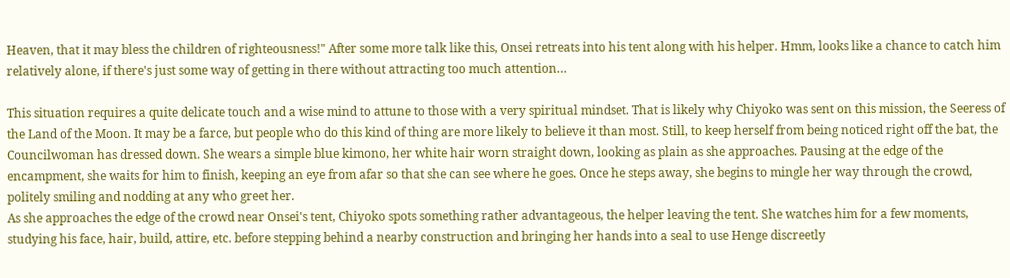Heaven, that it may bless the children of righteousness!" After some more talk like this, Onsei retreats into his tent along with his helper. Hmm, looks like a chance to catch him relatively alone, if there's just some way of getting in there without attracting too much attention…

This situation requires a quite delicate touch and a wise mind to attune to those with a very spiritual mindset. That is likely why Chiyoko was sent on this mission, the Seeress of the Land of the Moon. It may be a farce, but people who do this kind of thing are more likely to believe it than most. Still, to keep herself from being noticed right off the bat, the Councilwoman has dressed down. She wears a simple blue kimono, her white hair worn straight down, looking as plain as she approaches. Pausing at the edge of the encampment, she waits for him to finish, keeping an eye from afar so that she can see where he goes. Once he steps away, she begins to mingle her way through the crowd, politely smiling and nodding at any who greet her.
As she approaches the edge of the crowd near Onsei's tent, Chiyoko spots something rather advantageous, the helper leaving the tent. She watches him for a few moments, studying his face, hair, build, attire, etc. before stepping behind a nearby construction and bringing her hands into a seal to use Henge discreetly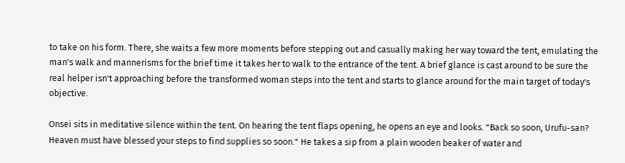to take on his form. There, she waits a few more moments before stepping out and casually making her way toward the tent, emulating the man's walk and mannerisms for the brief time it takes her to walk to the entrance of the tent. A brief glance is cast around to be sure the real helper isn't approaching before the transformed woman steps into the tent and starts to glance around for the main target of today's objective.

Onsei sits in meditative silence within the tent. On hearing the tent flaps opening, he opens an eye and looks. "Back so soon, Urufu-san? Heaven must have blessed your steps to find supplies so soon." He takes a sip from a plain wooden beaker of water and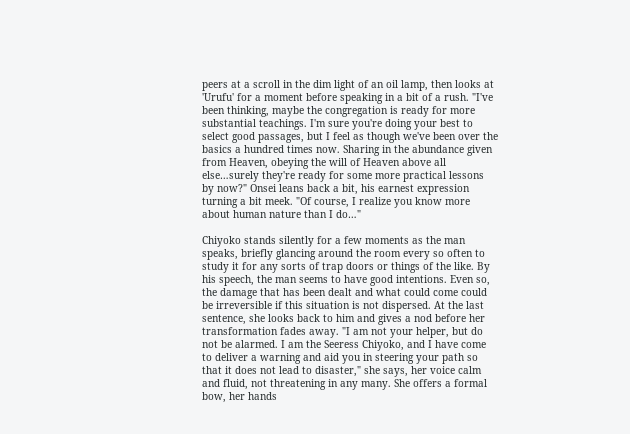peers at a scroll in the dim light of an oil lamp, then looks at 'Urufu' for a moment before speaking in a bit of a rush. "I've been thinking, maybe the congregation is ready for more substantial teachings. I'm sure you're doing your best to select good passages, but I feel as though we've been over the basics a hundred times now. Sharing in the abundance given from Heaven, obeying the will of Heaven above all else…surely they're ready for some more practical lessons by now?" Onsei leans back a bit, his earnest expression turning a bit meek. "Of course, I realize you know more about human nature than I do…"

Chiyoko stands silently for a few moments as the man speaks, briefly glancing around the room every so often to study it for any sorts of trap doors or things of the like. By his speech, the man seems to have good intentions. Even so, the damage that has been dealt and what could come could be irreversible if this situation is not dispersed. At the last sentence, she looks back to him and gives a nod before her transformation fades away. "I am not your helper, but do not be alarmed. I am the Seeress Chiyoko, and I have come to deliver a warning and aid you in steering your path so that it does not lead to disaster," she says, her voice calm and fluid, not threatening in any many. She offers a formal bow, her hands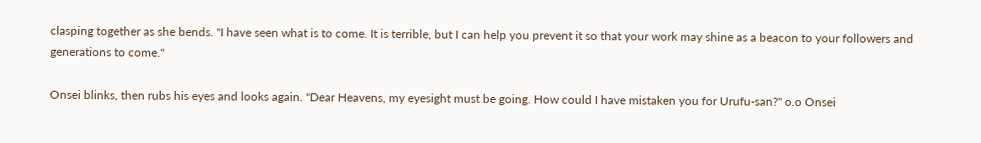clasping together as she bends. "I have seen what is to come. It is terrible, but I can help you prevent it so that your work may shine as a beacon to your followers and generations to come."

Onsei blinks, then rubs his eyes and looks again. "Dear Heavens, my eyesight must be going. How could I have mistaken you for Urufu-san?" o.o Onsei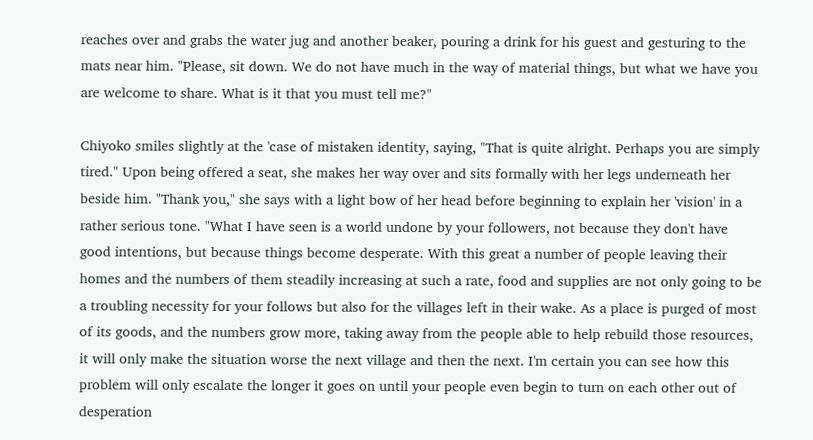reaches over and grabs the water jug and another beaker, pouring a drink for his guest and gesturing to the mats near him. "Please, sit down. We do not have much in the way of material things, but what we have you are welcome to share. What is it that you must tell me?"

Chiyoko smiles slightly at the 'case of mistaken identity, saying, "That is quite alright. Perhaps you are simply tired." Upon being offered a seat, she makes her way over and sits formally with her legs underneath her beside him. "Thank you," she says with a light bow of her head before beginning to explain her 'vision' in a rather serious tone. "What I have seen is a world undone by your followers, not because they don't have good intentions, but because things become desperate. With this great a number of people leaving their homes and the numbers of them steadily increasing at such a rate, food and supplies are not only going to be a troubling necessity for your follows but also for the villages left in their wake. As a place is purged of most of its goods, and the numbers grow more, taking away from the people able to help rebuild those resources, it will only make the situation worse the next village and then the next. I'm certain you can see how this problem will only escalate the longer it goes on until your people even begin to turn on each other out of desperation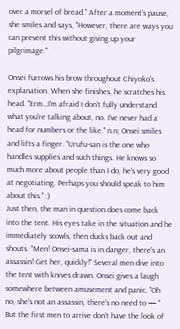over a morsel of bread." After a moment's pause, she smiles and says, "However, there are ways you can prevent this without giving up your pilgrimage."

Onsei furrows his brow throughout Chiyoko's explanation. When she finishes, he scratches his head. "Erm…I'm afraid I don't fully understand what you're talking about, no. I've never had a head for numbers or the like." n.n; Onsei smiles and lifts a finger. "Urufu-san is the one who handles supplies and such things. He knows so much more about people than I do, he's very good at negotiating. Perhaps you should speak to him about this." :)
Just then, the man in question does come back into the tent. His eyes take in the situation and he immediately scowls, then ducks back out and shouts. "Men! Onsei-sama is in danger, there's an assassin! Get her, quickly!" Several men dive into the tent with knives drawn. Onsei gives a laugh somewhere between amusement and panic. "Oh no, she's not an assassin, there's no need to — " But the first men to arrive don't have the look of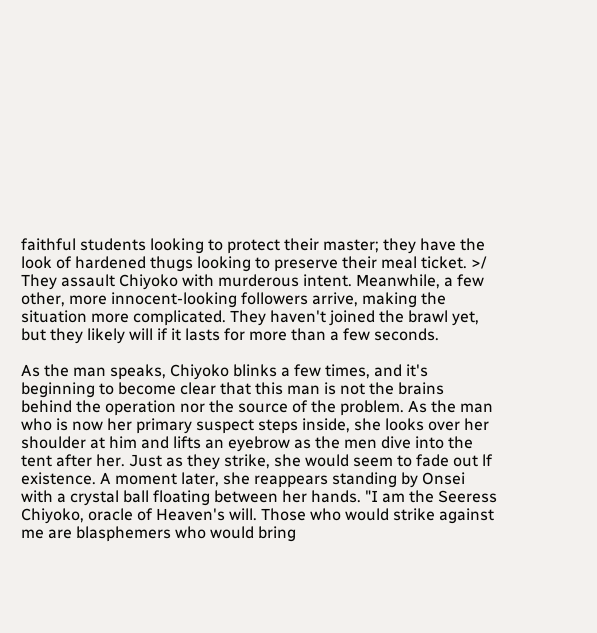faithful students looking to protect their master; they have the look of hardened thugs looking to preserve their meal ticket. >/ They assault Chiyoko with murderous intent. Meanwhile, a few other, more innocent-looking followers arrive, making the situation more complicated. They haven't joined the brawl yet, but they likely will if it lasts for more than a few seconds.

As the man speaks, Chiyoko blinks a few times, and it's beginning to become clear that this man is not the brains behind the operation nor the source of the problem. As the man who is now her primary suspect steps inside, she looks over her shoulder at him and lifts an eyebrow as the men dive into the tent after her. Just as they strike, she would seem to fade out lf existence. A moment later, she reappears standing by Onsei with a crystal ball floating between her hands. "I am the Seeress Chiyoko, oracle of Heaven's will. Those who would strike against me are blasphemers who would bring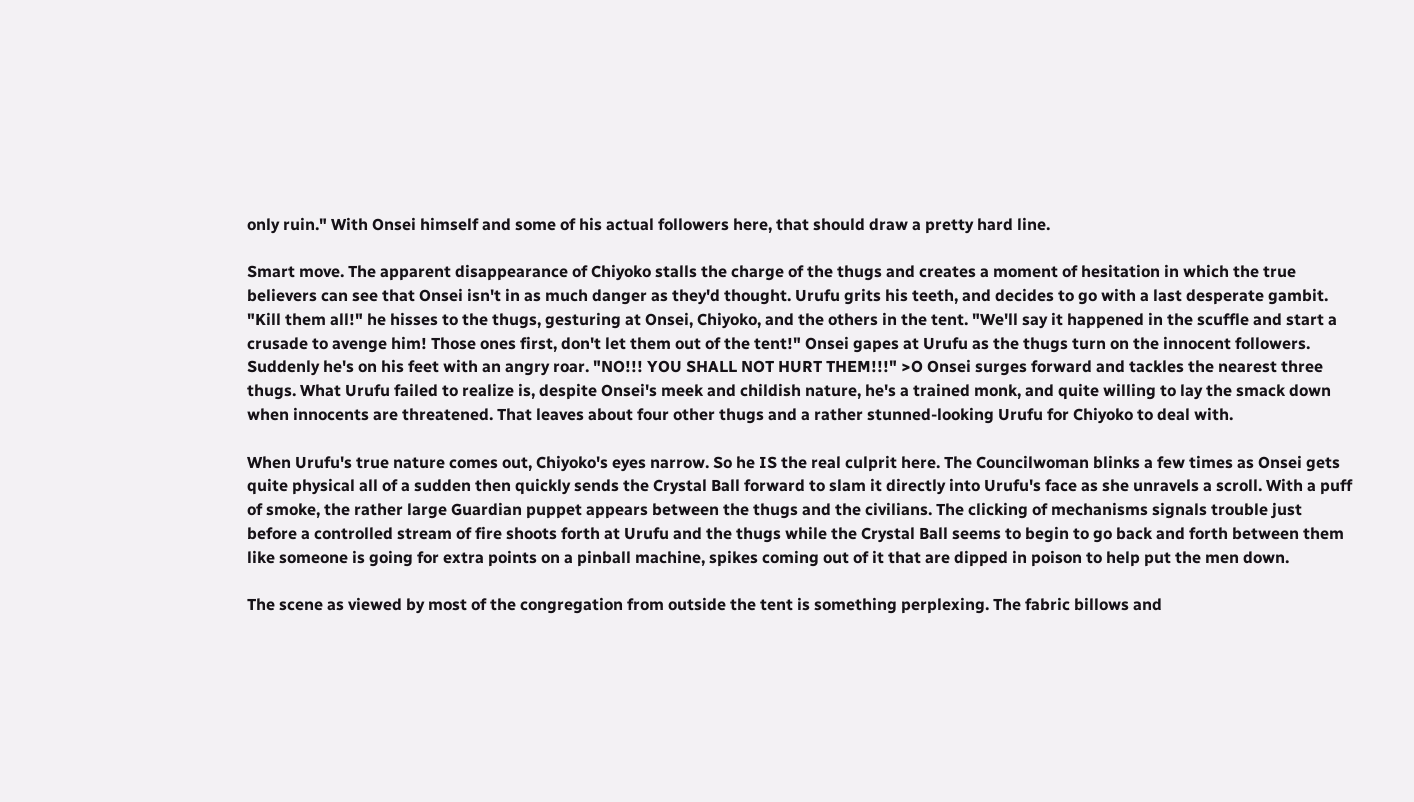only ruin." With Onsei himself and some of his actual followers here, that should draw a pretty hard line.

Smart move. The apparent disappearance of Chiyoko stalls the charge of the thugs and creates a moment of hesitation in which the true believers can see that Onsei isn't in as much danger as they'd thought. Urufu grits his teeth, and decides to go with a last desperate gambit. "Kill them all!" he hisses to the thugs, gesturing at Onsei, Chiyoko, and the others in the tent. "We'll say it happened in the scuffle and start a crusade to avenge him! Those ones first, don't let them out of the tent!" Onsei gapes at Urufu as the thugs turn on the innocent followers. Suddenly he's on his feet with an angry roar. "NO!!! YOU SHALL NOT HURT THEM!!!" >O Onsei surges forward and tackles the nearest three thugs. What Urufu failed to realize is, despite Onsei's meek and childish nature, he's a trained monk, and quite willing to lay the smack down when innocents are threatened. That leaves about four other thugs and a rather stunned-looking Urufu for Chiyoko to deal with.

When Urufu's true nature comes out, Chiyoko's eyes narrow. So he IS the real culprit here. The Councilwoman blinks a few times as Onsei gets quite physical all of a sudden then quickly sends the Crystal Ball forward to slam it directly into Urufu's face as she unravels a scroll. With a puff of smoke, the rather large Guardian puppet appears between the thugs and the civilians. The clicking of mechanisms signals trouble just before a controlled stream of fire shoots forth at Urufu and the thugs while the Crystal Ball seems to begin to go back and forth between them like someone is going for extra points on a pinball machine, spikes coming out of it that are dipped in poison to help put the men down.

The scene as viewed by most of the congregation from outside the tent is something perplexing. The fabric billows and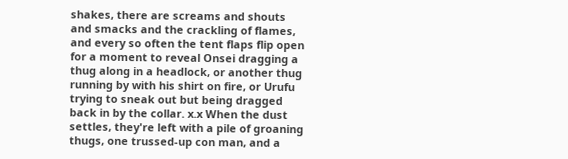shakes, there are screams and shouts and smacks and the crackling of flames, and every so often the tent flaps flip open for a moment to reveal Onsei dragging a thug along in a headlock, or another thug running by with his shirt on fire, or Urufu trying to sneak out but being dragged back in by the collar. x.x When the dust settles, they're left with a pile of groaning thugs, one trussed-up con man, and a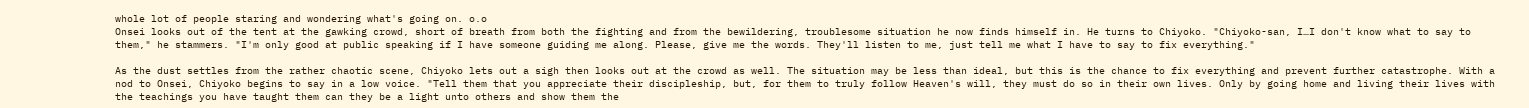whole lot of people staring and wondering what's going on. o.o
Onsei looks out of the tent at the gawking crowd, short of breath from both the fighting and from the bewildering, troublesome situation he now finds himself in. He turns to Chiyoko. "Chiyoko-san, I…I don't know what to say to them," he stammers. "I'm only good at public speaking if I have someone guiding me along. Please, give me the words. They'll listen to me, just tell me what I have to say to fix everything."

As the dust settles from the rather chaotic scene, Chiyoko lets out a sigh then looks out at the crowd as well. The situation may be less than ideal, but this is the chance to fix everything and prevent further catastrophe. With a nod to Onsei, Chiyoko begins to say in a low voice. "Tell them that you appreciate their discipleship, but, for them to truly follow Heaven's will, they must do so in their own lives. Only by going home and living their lives with the teachings you have taught them can they be a light unto others and show them the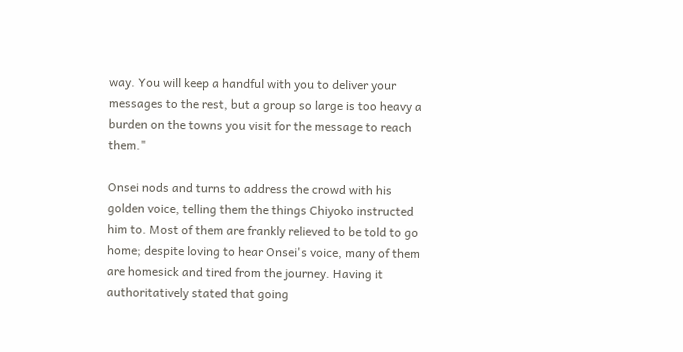way. You will keep a handful with you to deliver your messages to the rest, but a group so large is too heavy a burden on the towns you visit for the message to reach them."

Onsei nods and turns to address the crowd with his golden voice, telling them the things Chiyoko instructed him to. Most of them are frankly relieved to be told to go home; despite loving to hear Onsei's voice, many of them are homesick and tired from the journey. Having it authoritatively stated that going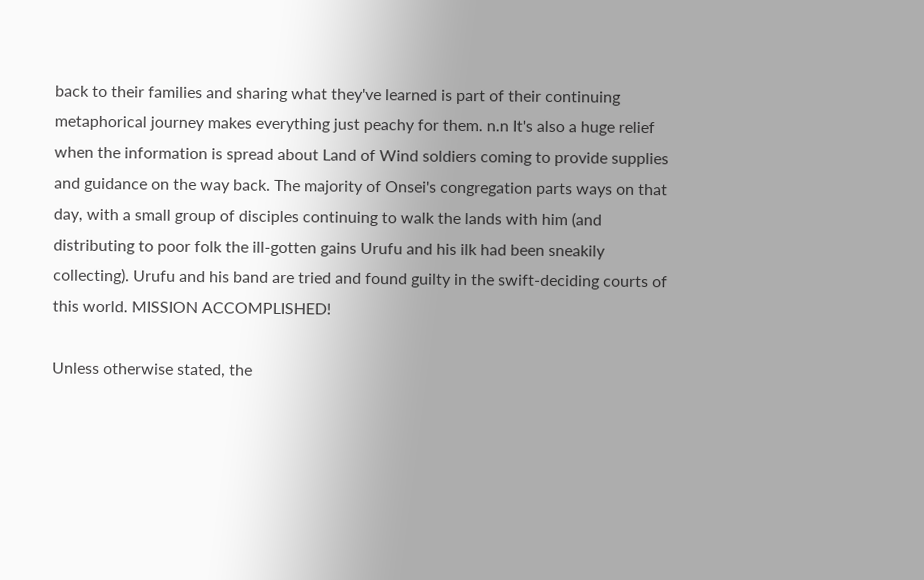back to their families and sharing what they've learned is part of their continuing metaphorical journey makes everything just peachy for them. n.n It's also a huge relief when the information is spread about Land of Wind soldiers coming to provide supplies and guidance on the way back. The majority of Onsei's congregation parts ways on that day, with a small group of disciples continuing to walk the lands with him (and distributing to poor folk the ill-gotten gains Urufu and his ilk had been sneakily collecting). Urufu and his band are tried and found guilty in the swift-deciding courts of this world. MISSION ACCOMPLISHED!

Unless otherwise stated, the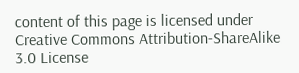content of this page is licensed under Creative Commons Attribution-ShareAlike 3.0 License